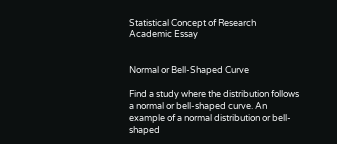Statistical Concept of Research Academic Essay


Normal or Bell-Shaped Curve

Find a study where the distribution follows a normal or bell-shaped curve. An example of a normal distribution or bell-shaped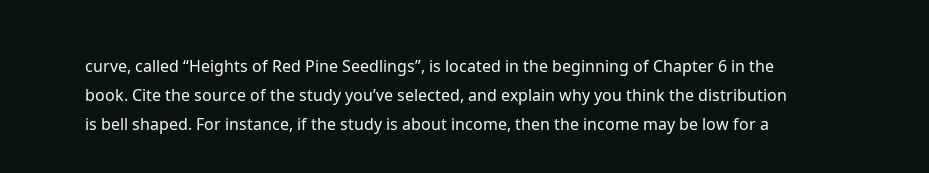curve, called “Heights of Red Pine Seedlings”, is located in the beginning of Chapter 6 in the book. Cite the source of the study you’ve selected, and explain why you think the distribution is bell shaped. For instance, if the study is about income, then the income may be low for a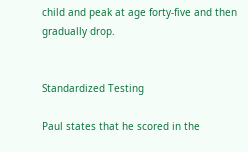child and peak at age forty-five and then gradually drop.


Standardized Testing

Paul states that he scored in the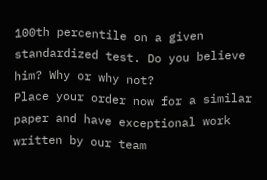100th percentile on a given standardized test. Do you believe him? Why or why not?
Place your order now for a similar paper and have exceptional work written by our team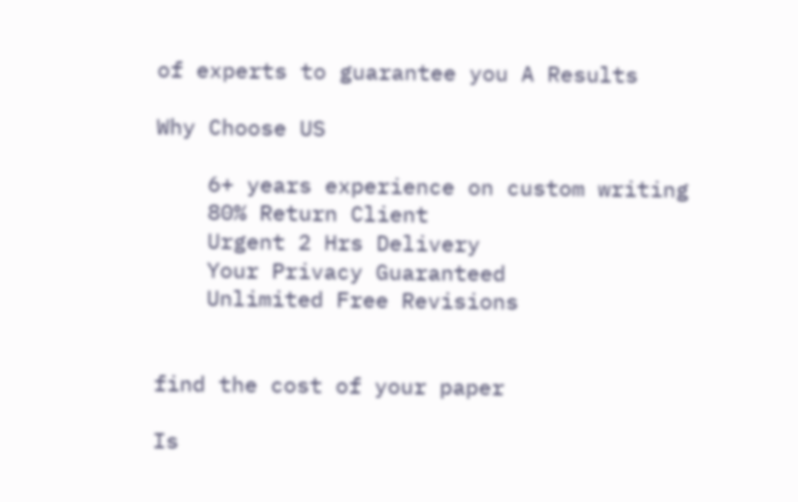of experts to guarantee you A Results

Why Choose US

    6+ years experience on custom writing
    80% Return Client
    Urgent 2 Hrs Delivery
    Your Privacy Guaranteed
    Unlimited Free Revisions


find the cost of your paper

Is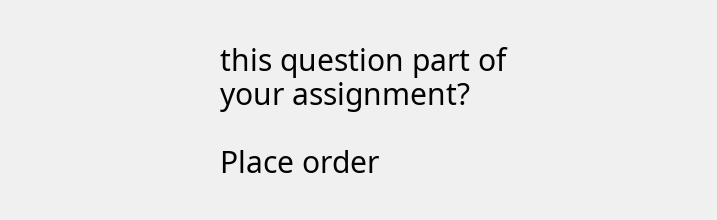this question part of your assignment?

Place order